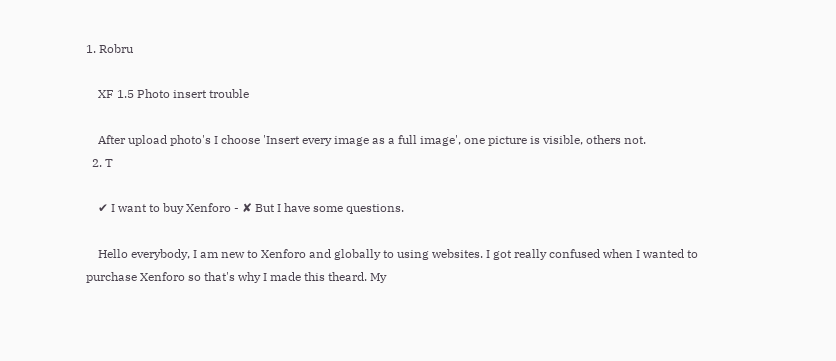1. Robru

    XF 1.5 Photo insert trouble

    After upload photo's I choose 'Insert every image as a full image', one picture is visible, others not.
  2. T

    ✔ I want to buy Xenforo - ✘ But I have some questions.

    Hello everybody, I am new to Xenforo and globally to using websites. I got really confused when I wanted to purchase Xenforo so that's why I made this theard. My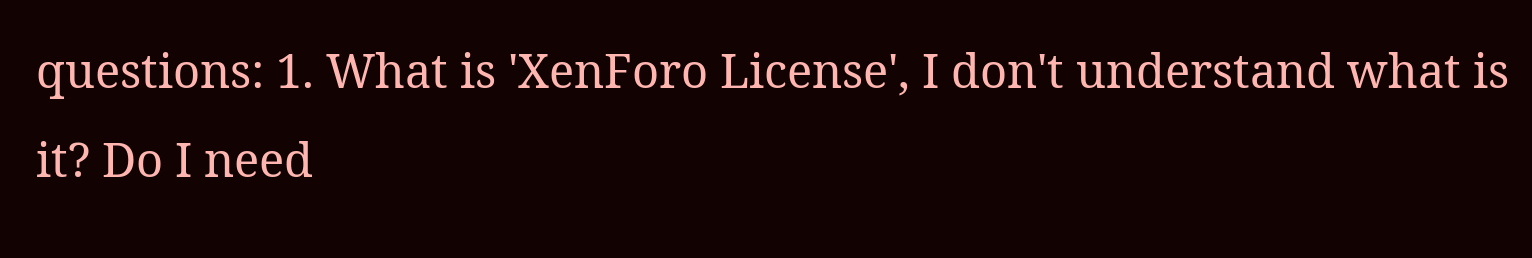questions: 1. What is 'XenForo License', I don't understand what is it? Do I need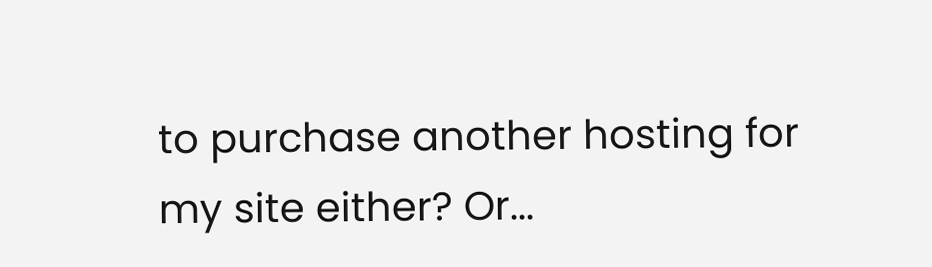to purchase another hosting for my site either? Or...